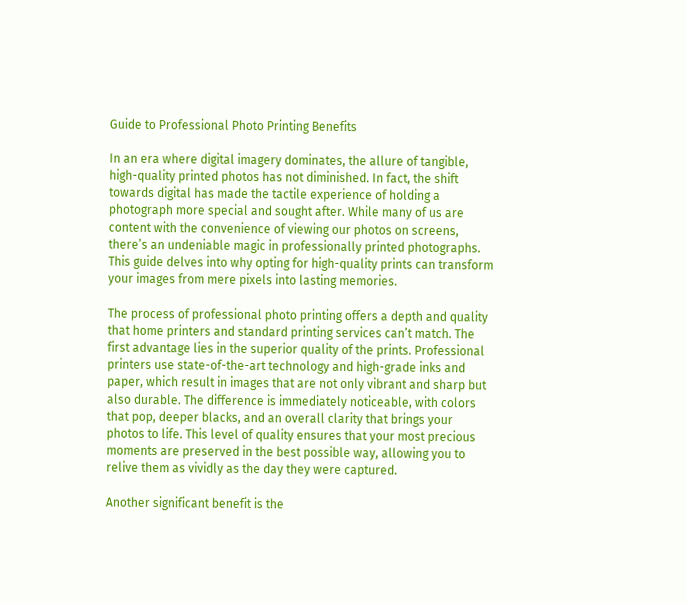Guide to Professional Photo Printing Benefits

In an era where digital imagery dominates, the allure of tangible, high-quality printed photos has not diminished. In fact, the shift towards digital has made the tactile experience of holding a photograph more special and sought after. While many of us are content with the convenience of viewing our photos on screens, there’s an undeniable magic in professionally printed photographs. This guide delves into why opting for high-quality prints can transform your images from mere pixels into lasting memories.

The process of professional photo printing offers a depth and quality that home printers and standard printing services can’t match. The first advantage lies in the superior quality of the prints. Professional printers use state-of-the-art technology and high-grade inks and paper, which result in images that are not only vibrant and sharp but also durable. The difference is immediately noticeable, with colors that pop, deeper blacks, and an overall clarity that brings your photos to life. This level of quality ensures that your most precious moments are preserved in the best possible way, allowing you to relive them as vividly as the day they were captured.

Another significant benefit is the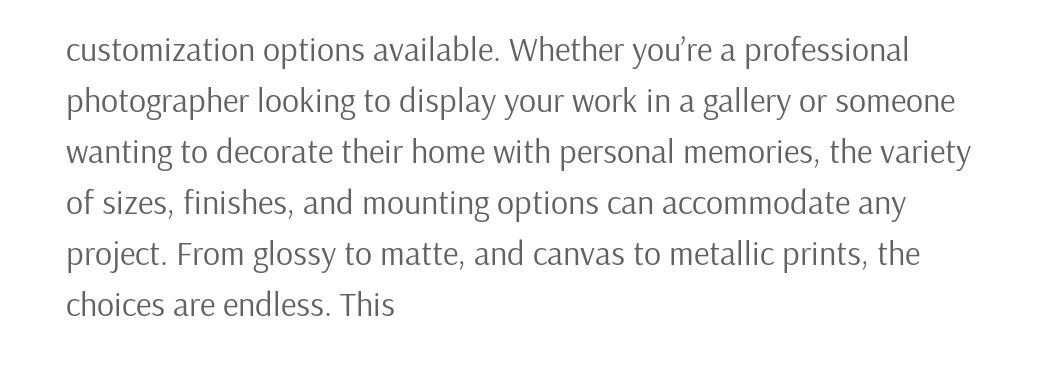customization options available. Whether you’re a professional photographer looking to display your work in a gallery or someone wanting to decorate their home with personal memories, the variety of sizes, finishes, and mounting options can accommodate any project. From glossy to matte, and canvas to metallic prints, the choices are endless. This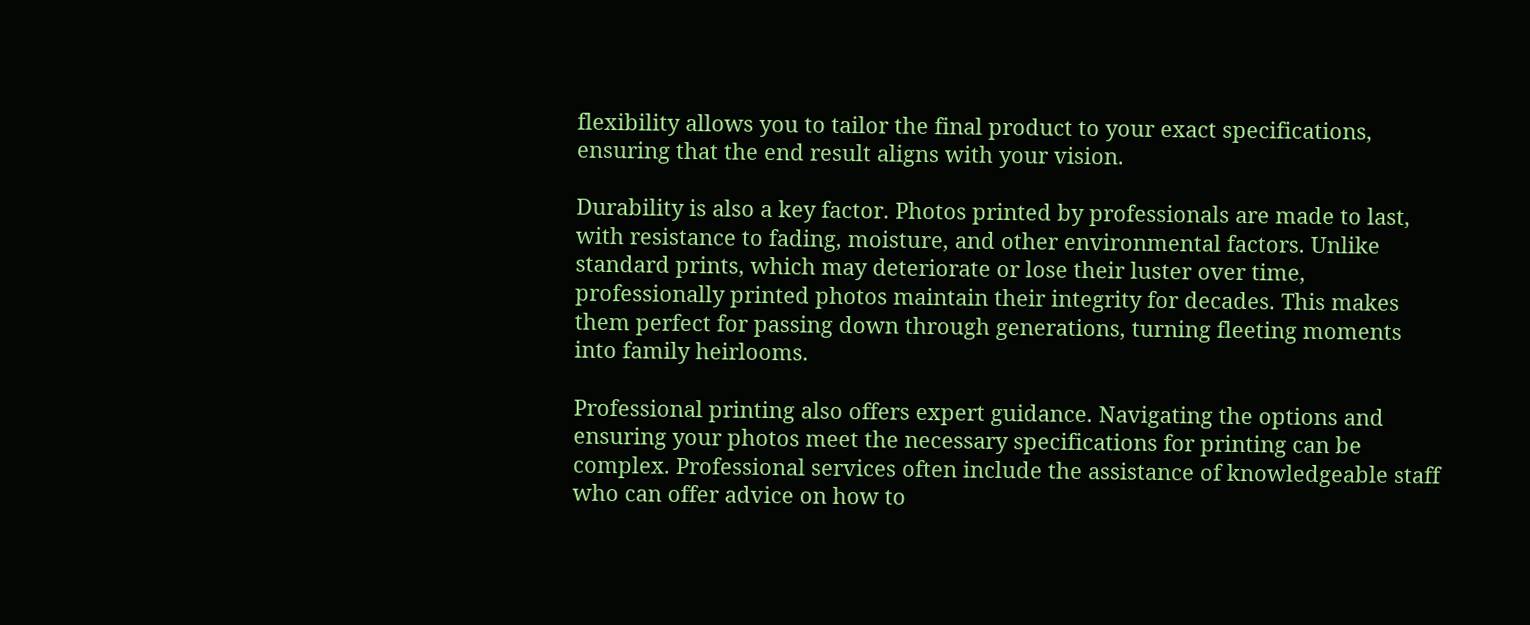flexibility allows you to tailor the final product to your exact specifications, ensuring that the end result aligns with your vision.

Durability is also a key factor. Photos printed by professionals are made to last, with resistance to fading, moisture, and other environmental factors. Unlike standard prints, which may deteriorate or lose their luster over time, professionally printed photos maintain their integrity for decades. This makes them perfect for passing down through generations, turning fleeting moments into family heirlooms.

Professional printing also offers expert guidance. Navigating the options and ensuring your photos meet the necessary specifications for printing can be complex. Professional services often include the assistance of knowledgeable staff who can offer advice on how to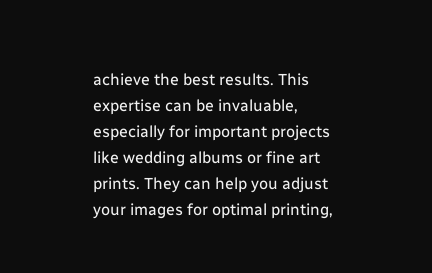achieve the best results. This expertise can be invaluable, especially for important projects like wedding albums or fine art prints. They can help you adjust your images for optimal printing,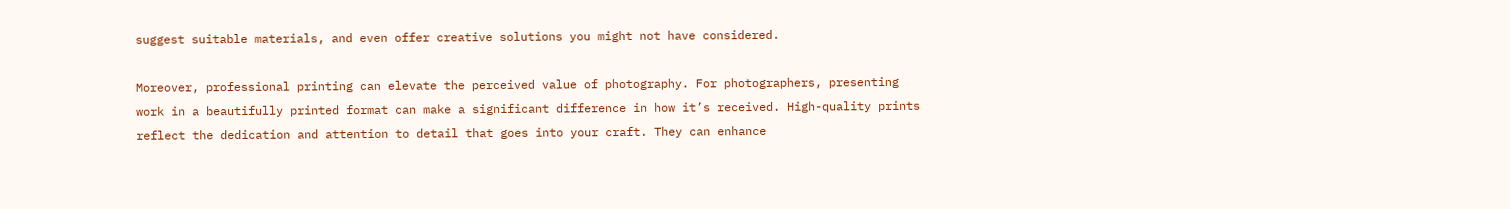suggest suitable materials, and even offer creative solutions you might not have considered.

Moreover, professional printing can elevate the perceived value of photography. For photographers, presenting work in a beautifully printed format can make a significant difference in how it’s received. High-quality prints reflect the dedication and attention to detail that goes into your craft. They can enhance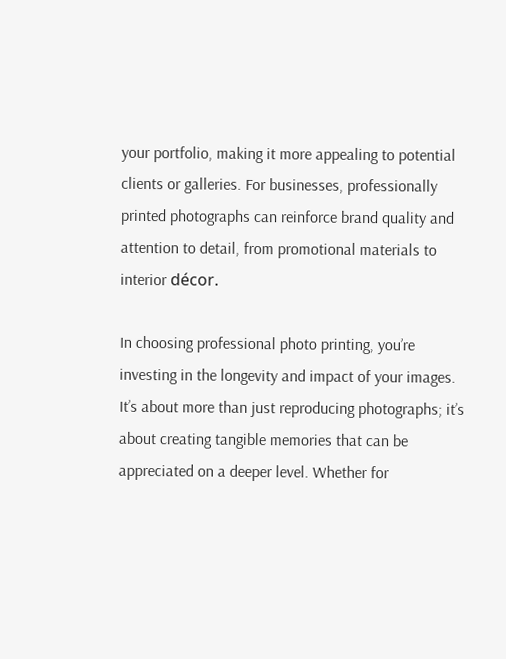your portfolio, making it more appealing to potential clients or galleries. For businesses, professionally printed photographs can reinforce brand quality and attention to detail, from promotional materials to interior décor.

In choosing professional photo printing, you’re investing in the longevity and impact of your images. It’s about more than just reproducing photographs; it’s about creating tangible memories that can be appreciated on a deeper level. Whether for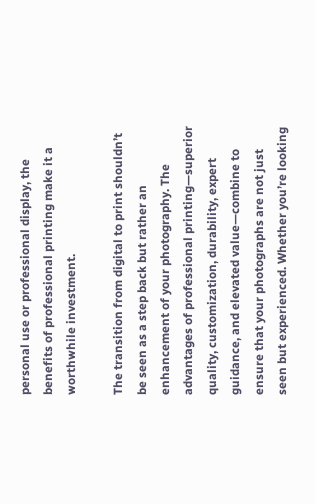personal use or professional display, the benefits of professional printing make it a worthwhile investment.

The transition from digital to print shouldn’t be seen as a step back but rather an enhancement of your photography. The advantages of professional printing—superior quality, customization, durability, expert guidance, and elevated value—combine to ensure that your photographs are not just seen but experienced. Whether you’re looking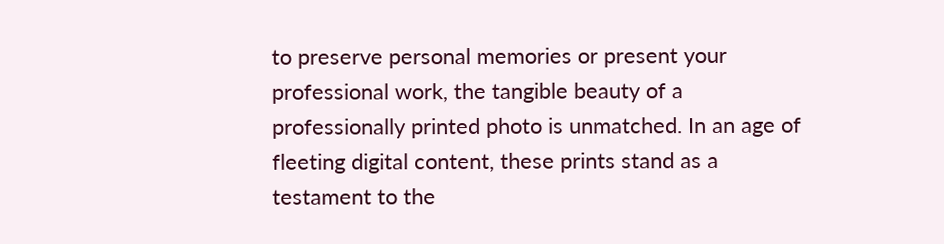to preserve personal memories or present your professional work, the tangible beauty of a professionally printed photo is unmatched. In an age of fleeting digital content, these prints stand as a testament to the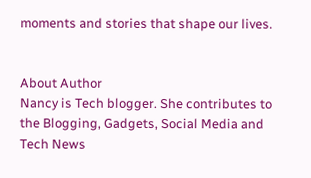moments and stories that shape our lives.


About Author
Nancy is Tech blogger. She contributes to the Blogging, Gadgets, Social Media and Tech News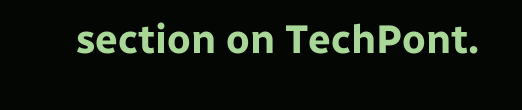section on TechPont.